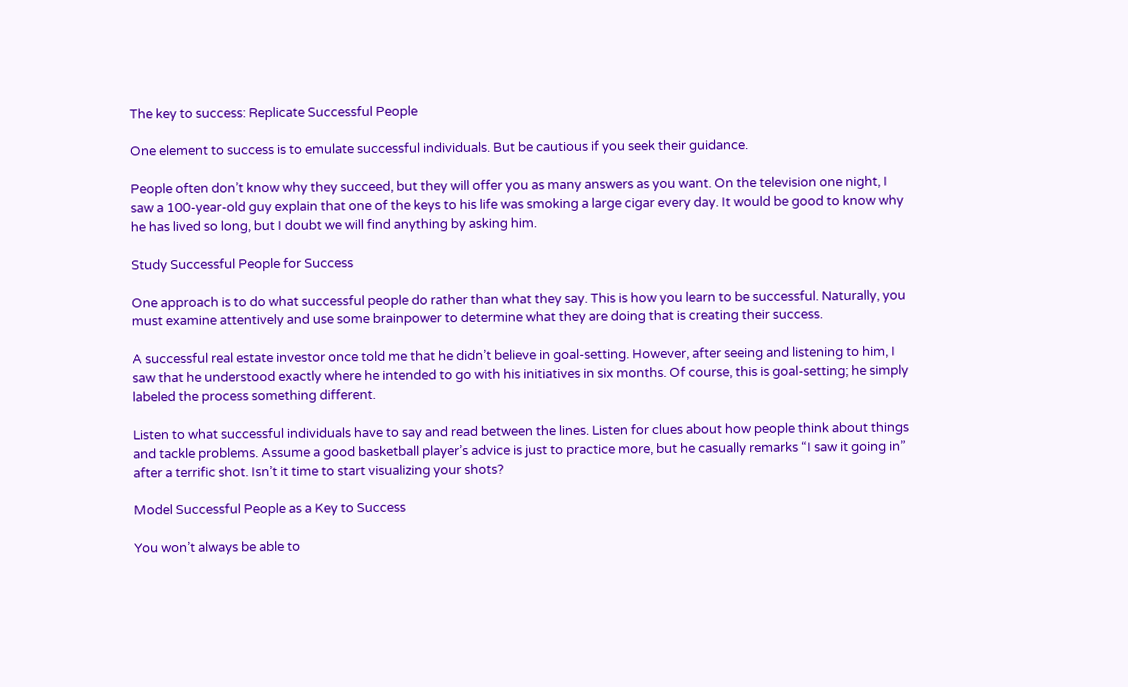The key to success: Replicate Successful People

One element to success is to emulate successful individuals. But be cautious if you seek their guidance.

People often don’t know why they succeed, but they will offer you as many answers as you want. On the television one night, I saw a 100-year-old guy explain that one of the keys to his life was smoking a large cigar every day. It would be good to know why he has lived so long, but I doubt we will find anything by asking him.

Study Successful People for Success

One approach is to do what successful people do rather than what they say. This is how you learn to be successful. Naturally, you must examine attentively and use some brainpower to determine what they are doing that is creating their success.

A successful real estate investor once told me that he didn’t believe in goal-setting. However, after seeing and listening to him, I saw that he understood exactly where he intended to go with his initiatives in six months. Of course, this is goal-setting; he simply labeled the process something different.

Listen to what successful individuals have to say and read between the lines. Listen for clues about how people think about things and tackle problems. Assume a good basketball player’s advice is just to practice more, but he casually remarks “I saw it going in” after a terrific shot. Isn’t it time to start visualizing your shots?

Model Successful People as a Key to Success

You won’t always be able to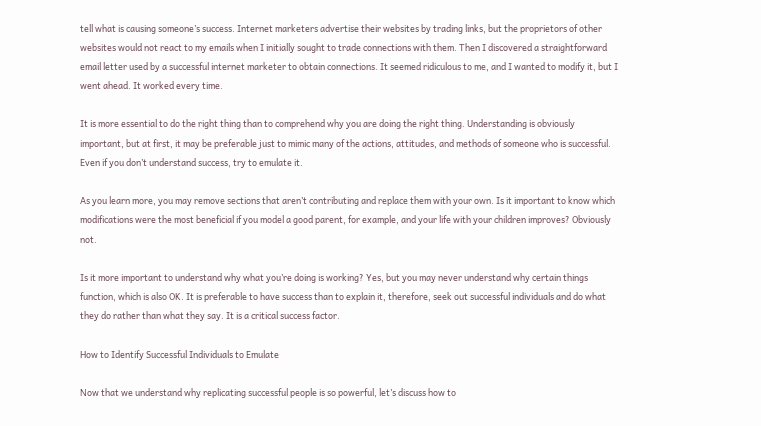tell what is causing someone’s success. Internet marketers advertise their websites by trading links, but the proprietors of other websites would not react to my emails when I initially sought to trade connections with them. Then I discovered a straightforward email letter used by a successful internet marketer to obtain connections. It seemed ridiculous to me, and I wanted to modify it, but I went ahead. It worked every time.

It is more essential to do the right thing than to comprehend why you are doing the right thing. Understanding is obviously important, but at first, it may be preferable just to mimic many of the actions, attitudes, and methods of someone who is successful. Even if you don’t understand success, try to emulate it.

As you learn more, you may remove sections that aren’t contributing and replace them with your own. Is it important to know which modifications were the most beneficial if you model a good parent, for example, and your life with your children improves? Obviously not.

Is it more important to understand why what you’re doing is working? Yes, but you may never understand why certain things function, which is also OK. It is preferable to have success than to explain it, therefore, seek out successful individuals and do what they do rather than what they say. It is a critical success factor.

How to Identify Successful Individuals to Emulate

Now that we understand why replicating successful people is so powerful, let’s discuss how to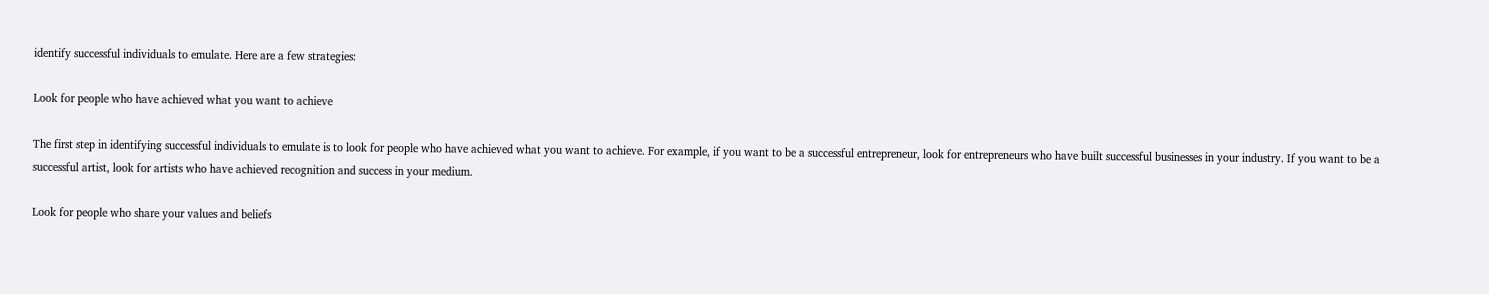identify successful individuals to emulate. Here are a few strategies:

Look for people who have achieved what you want to achieve

The first step in identifying successful individuals to emulate is to look for people who have achieved what you want to achieve. For example, if you want to be a successful entrepreneur, look for entrepreneurs who have built successful businesses in your industry. If you want to be a successful artist, look for artists who have achieved recognition and success in your medium.

Look for people who share your values and beliefs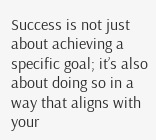Success is not just about achieving a specific goal; it’s also about doing so in a way that aligns with your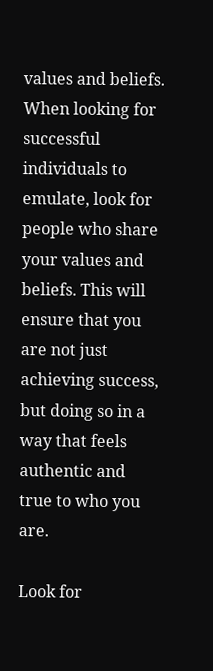values and beliefs. When looking for successful individuals to emulate, look for people who share your values and beliefs. This will ensure that you are not just achieving success, but doing so in a way that feels authentic and true to who you are.

Look for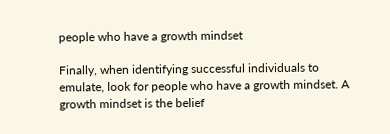people who have a growth mindset

Finally, when identifying successful individuals to emulate, look for people who have a growth mindset. A growth mindset is the belief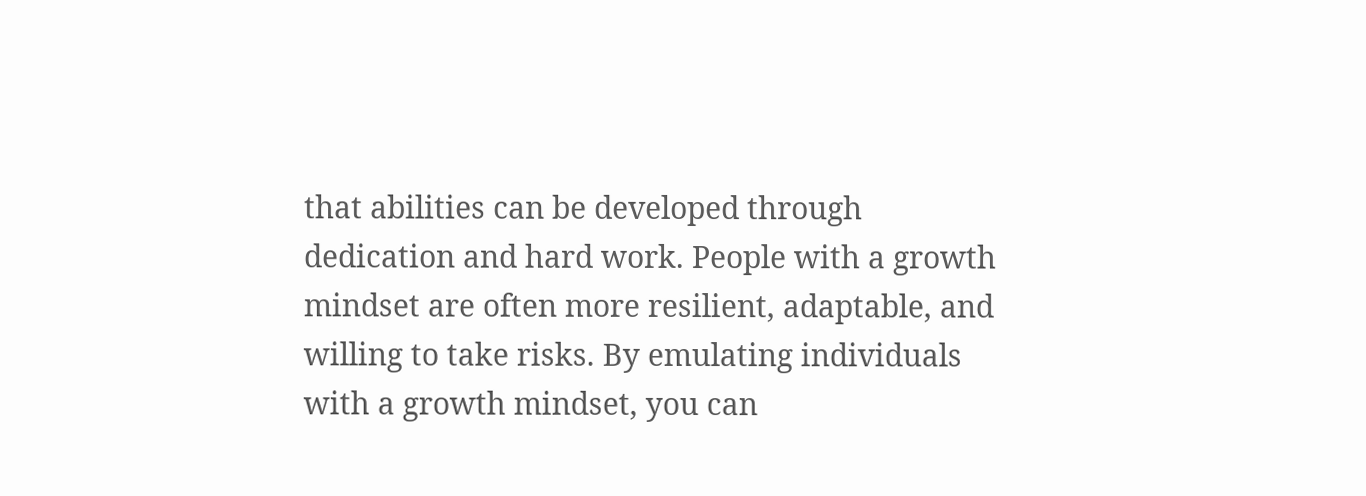that abilities can be developed through dedication and hard work. People with a growth mindset are often more resilient, adaptable, and willing to take risks. By emulating individuals with a growth mindset, you can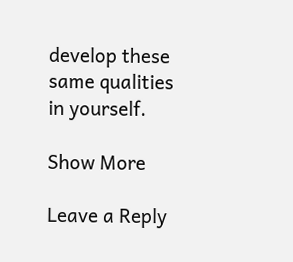develop these same qualities in yourself.

Show More

Leave a Reply